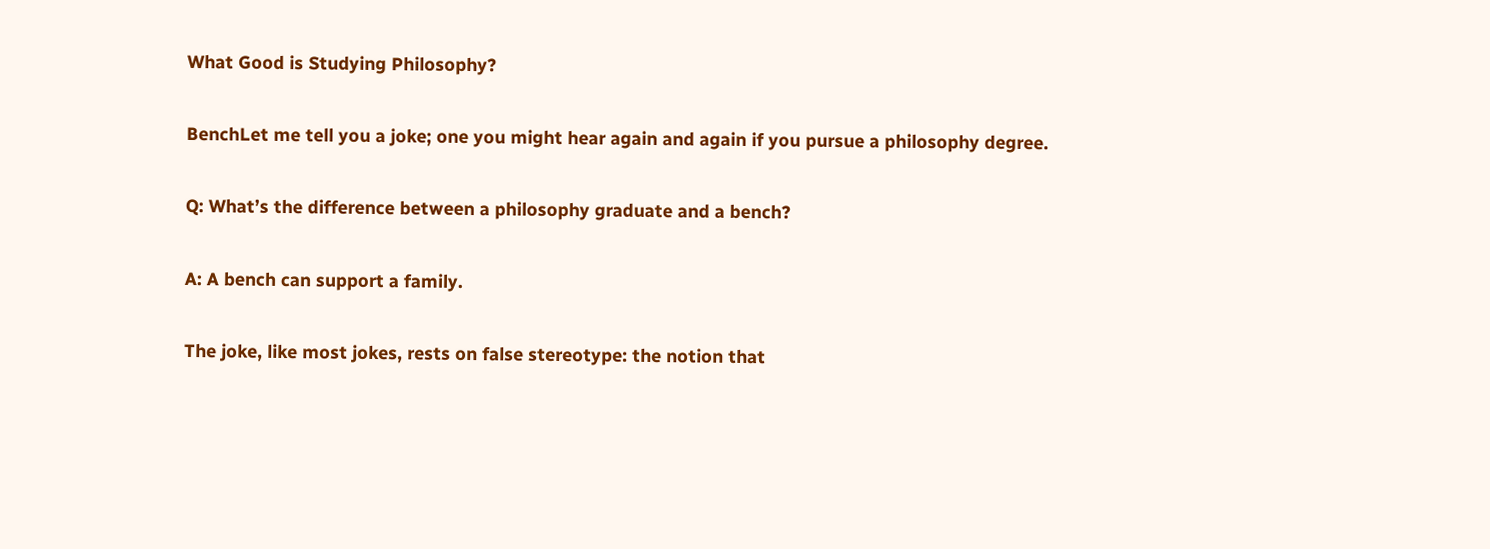What Good is Studying Philosophy?

BenchLet me tell you a joke; one you might hear again and again if you pursue a philosophy degree.

Q: What’s the difference between a philosophy graduate and a bench?

A: A bench can support a family.

The joke, like most jokes, rests on false stereotype: the notion that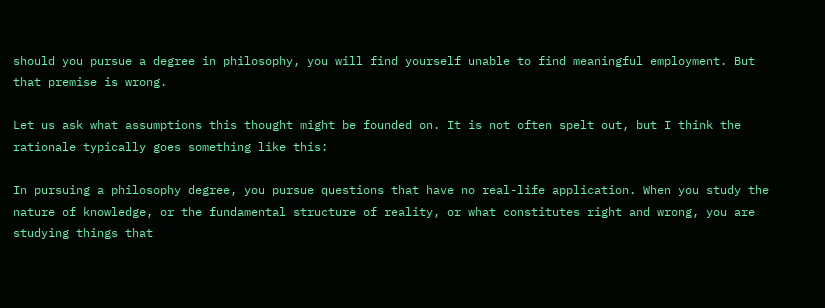should you pursue a degree in philosophy, you will find yourself unable to find meaningful employment. But that premise is wrong.

Let us ask what assumptions this thought might be founded on. It is not often spelt out, but I think the rationale typically goes something like this:

In pursuing a philosophy degree, you pursue questions that have no real-life application. When you study the nature of knowledge, or the fundamental structure of reality, or what constitutes right and wrong, you are studying things that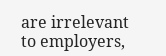are irrelevant to employers,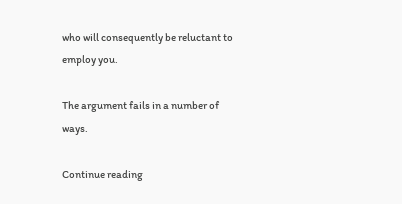who will consequently be reluctant to employ you.

The argument fails in a number of ways.

Continue reading